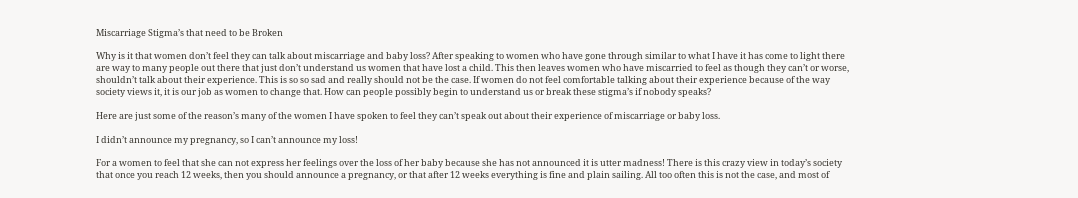Miscarriage Stigma’s that need to be Broken

Why is it that women don’t feel they can talk about miscarriage and baby loss? After speaking to women who have gone through similar to what I have it has come to light there are way to many people out there that just don’t understand us women that have lost a child. This then leaves women who have miscarried to feel as though they can’t or worse, shouldn’t talk about their experience. This is so so sad and really should not be the case. If women do not feel comfortable talking about their experience because of the way society views it, it is our job as women to change that. How can people possibly begin to understand us or break these stigma’s if nobody speaks?

Here are just some of the reason’s many of the women I have spoken to feel they can’t speak out about their experience of miscarriage or baby loss.

I didn’t announce my pregnancy, so I can’t announce my loss!

For a women to feel that she can not express her feelings over the loss of her baby because she has not announced it is utter madness! There is this crazy view in today’s society that once you reach 12 weeks, then you should announce a pregnancy, or that after 12 weeks everything is fine and plain sailing. All too often this is not the case, and most of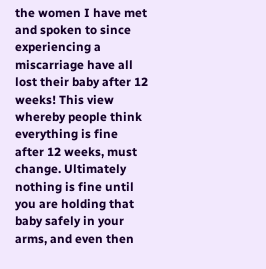the women I have met and spoken to since experiencing a miscarriage have all lost their baby after 12 weeks! This view whereby people think everything is fine after 12 weeks, must change. Ultimately nothing is fine until you are holding that baby safely in your arms, and even then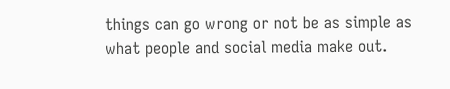things can go wrong or not be as simple as what people and social media make out.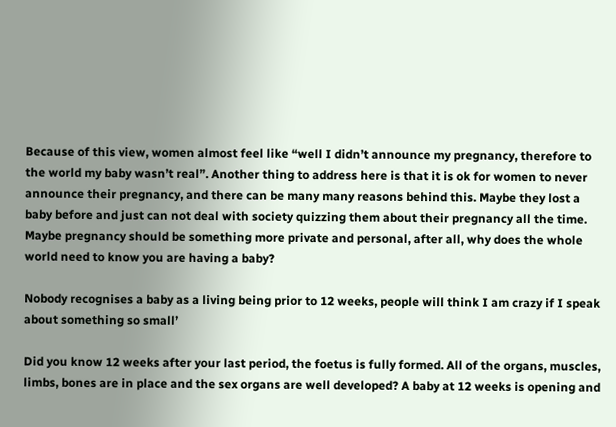Because of this view, women almost feel like “well I didn’t announce my pregnancy, therefore to the world my baby wasn’t real”. Another thing to address here is that it is ok for women to never announce their pregnancy, and there can be many many reasons behind this. Maybe they lost a baby before and just can not deal with society quizzing them about their pregnancy all the time. Maybe pregnancy should be something more private and personal, after all, why does the whole world need to know you are having a baby?

Nobody recognises a baby as a living being prior to 12 weeks, people will think I am crazy if I speak about something so small’

Did you know 12 weeks after your last period, the foetus is fully formed. All of the organs, muscles, limbs, bones are in place and the sex organs are well developed? A baby at 12 weeks is opening and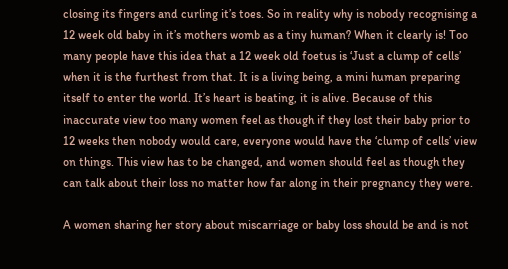closing its fingers and curling it’s toes. So in reality why is nobody recognising a 12 week old baby in it’s mothers womb as a tiny human? When it clearly is! Too many people have this idea that a 12 week old foetus is ‘Just a clump of cells’ when it is the furthest from that. It is a living being, a mini human preparing itself to enter the world. It’s heart is beating, it is alive. Because of this inaccurate view too many women feel as though if they lost their baby prior to 12 weeks then nobody would care, everyone would have the ‘clump of cells’ view on things. This view has to be changed, and women should feel as though they can talk about their loss no matter how far along in their pregnancy they were.

A women sharing her story about miscarriage or baby loss should be and is not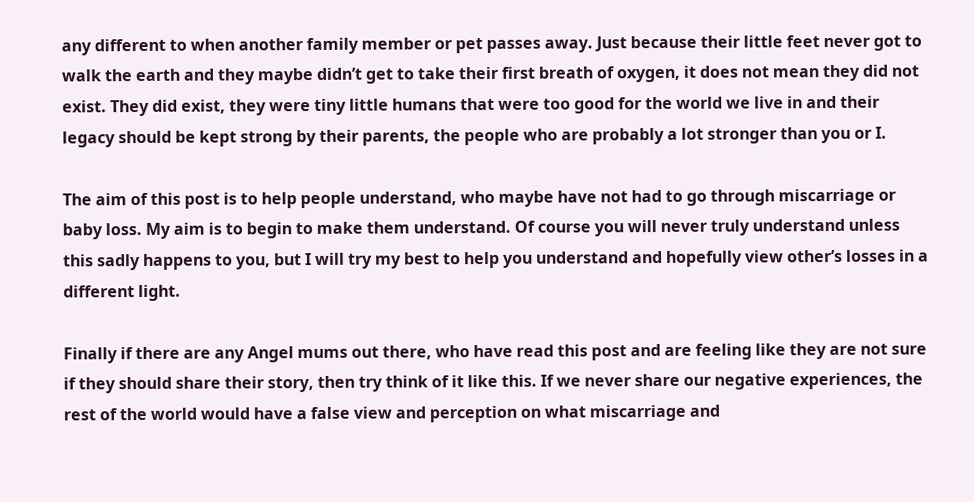any different to when another family member or pet passes away. Just because their little feet never got to walk the earth and they maybe didn’t get to take their first breath of oxygen, it does not mean they did not exist. They did exist, they were tiny little humans that were too good for the world we live in and their legacy should be kept strong by their parents, the people who are probably a lot stronger than you or I.

The aim of this post is to help people understand, who maybe have not had to go through miscarriage or baby loss. My aim is to begin to make them understand. Of course you will never truly understand unless this sadly happens to you, but I will try my best to help you understand and hopefully view other’s losses in a different light.

Finally if there are any Angel mums out there, who have read this post and are feeling like they are not sure if they should share their story, then try think of it like this. If we never share our negative experiences, the rest of the world would have a false view and perception on what miscarriage and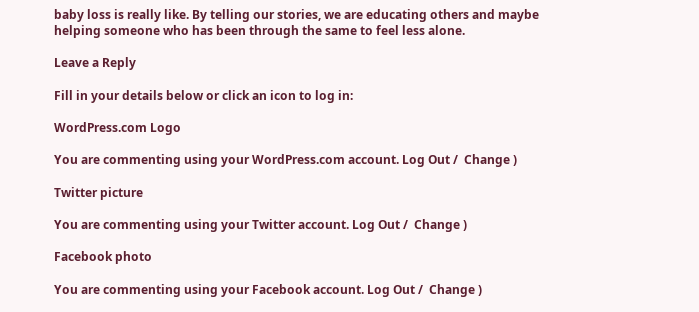baby loss is really like. By telling our stories, we are educating others and maybe helping someone who has been through the same to feel less alone.

Leave a Reply

Fill in your details below or click an icon to log in:

WordPress.com Logo

You are commenting using your WordPress.com account. Log Out /  Change )

Twitter picture

You are commenting using your Twitter account. Log Out /  Change )

Facebook photo

You are commenting using your Facebook account. Log Out /  Change )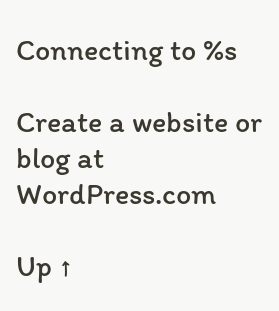Connecting to %s

Create a website or blog at WordPress.com

Up ↑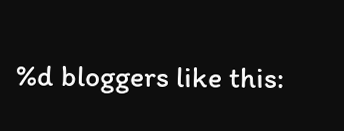%d bloggers like this: